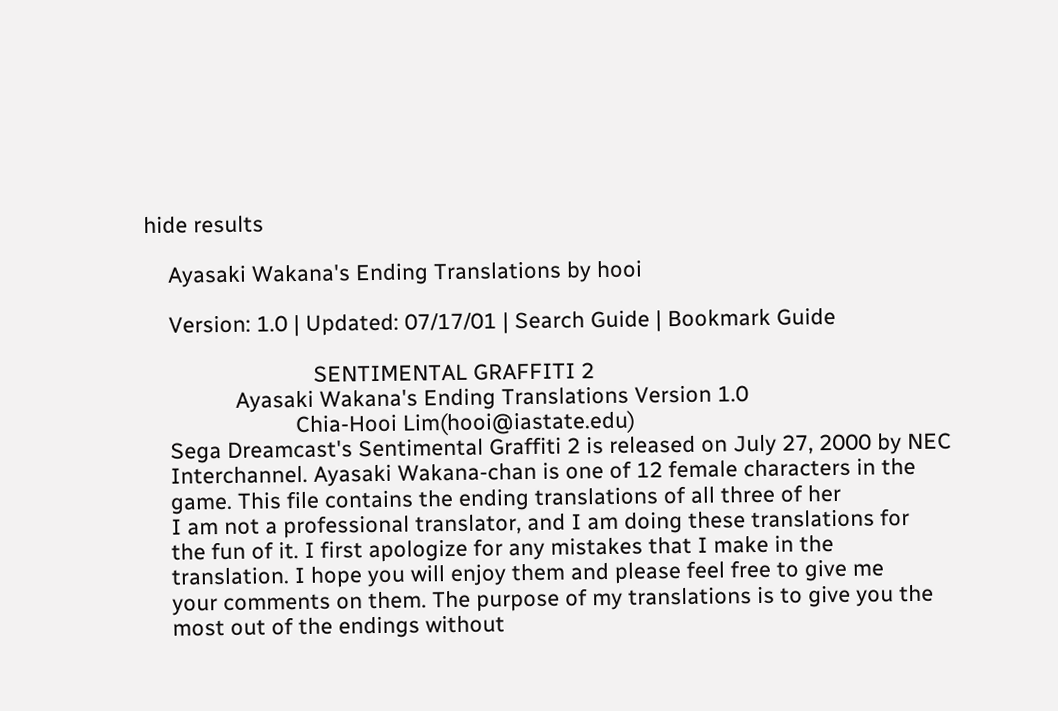hide results

    Ayasaki Wakana's Ending Translations by hooi

    Version: 1.0 | Updated: 07/17/01 | Search Guide | Bookmark Guide

                            SENTIMENTAL GRAFFITI 2
               Ayasaki Wakana's Ending Translations Version 1.0
                         Chia-Hooi Lim(hooi@iastate.edu)
    Sega Dreamcast's Sentimental Graffiti 2 is released on July 27, 2000 by NEC
    Interchannel. Ayasaki Wakana-chan is one of 12 female characters in the
    game. This file contains the ending translations of all three of her
    I am not a professional translator, and I am doing these translations for
    the fun of it. I first apologize for any mistakes that I make in the
    translation. I hope you will enjoy them and please feel free to give me
    your comments on them. The purpose of my translations is to give you the
    most out of the endings without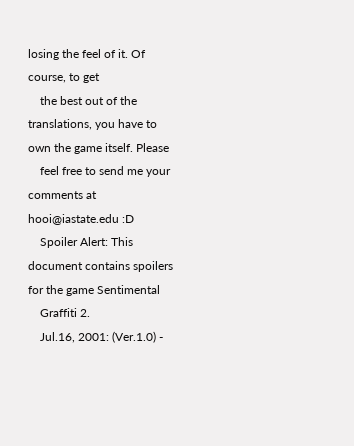losing the feel of it. Of course, to get
    the best out of the translations, you have to own the game itself. Please
    feel free to send me your comments at hooi@iastate.edu :D
    Spoiler Alert: This document contains spoilers for the game Sentimental
    Graffiti 2.
    Jul.16, 2001: (Ver.1.0) -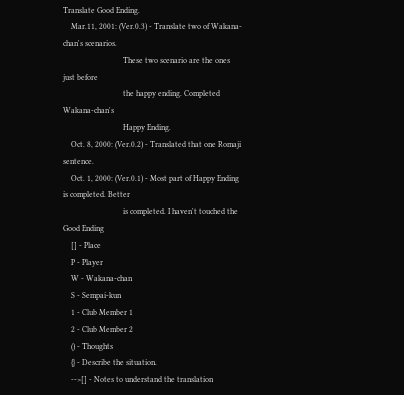Translate Good Ending.
    Mar.11, 2001: (Ver.0.3) - Translate two of Wakana-chan's scenarios.
                              These two scenario are the ones just before
                              the happy ending. Completed Wakana-chan's
                              Happy Ending.
    Oct. 8, 2000: (Ver.0.2) - Translated that one Romaji sentence.
    Oct. 1, 2000: (Ver.0.1) - Most part of Happy Ending is completed. Better
                              is completed. I haven't touched the Good Ending
    [] - Place
    P - Player
    W - Wakana-chan
    S - Sempai-kun
    1 - Club Member 1
    2 - Club Member 2
    () - Thoughts
    {} - Describe the situation.
    -->[] - Notes to understand the translation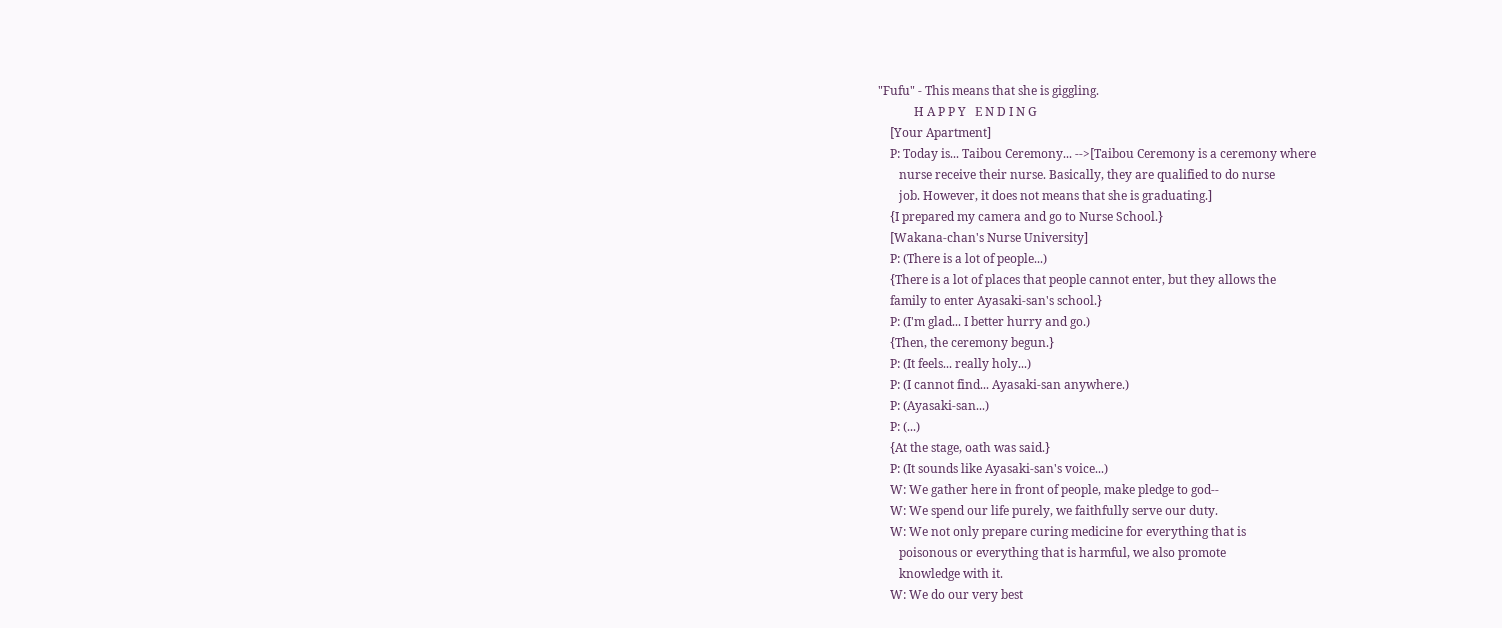"Fufu" - This means that she is giggling.
            H A P P Y   E N D I N G
    [Your Apartment]
    P: Today is... Taibou Ceremony... -->[Taibou Ceremony is a ceremony where
       nurse receive their nurse. Basically, they are qualified to do nurse
       job. However, it does not means that she is graduating.]
    {I prepared my camera and go to Nurse School.}
    [Wakana-chan's Nurse University]
    P: (There is a lot of people...)
    {There is a lot of places that people cannot enter, but they allows the
    family to enter Ayasaki-san's school.}
    P: (I'm glad... I better hurry and go.)
    {Then, the ceremony begun.}
    P: (It feels... really holy...)
    P: (I cannot find... Ayasaki-san anywhere.)
    P: (Ayasaki-san...)
    P: (...)
    {At the stage, oath was said.}
    P: (It sounds like Ayasaki-san's voice...)
    W: We gather here in front of people, make pledge to god--
    W: We spend our life purely, we faithfully serve our duty.
    W: We not only prepare curing medicine for everything that is
       poisonous or everything that is harmful, we also promote
       knowledge with it.
    W: We do our very best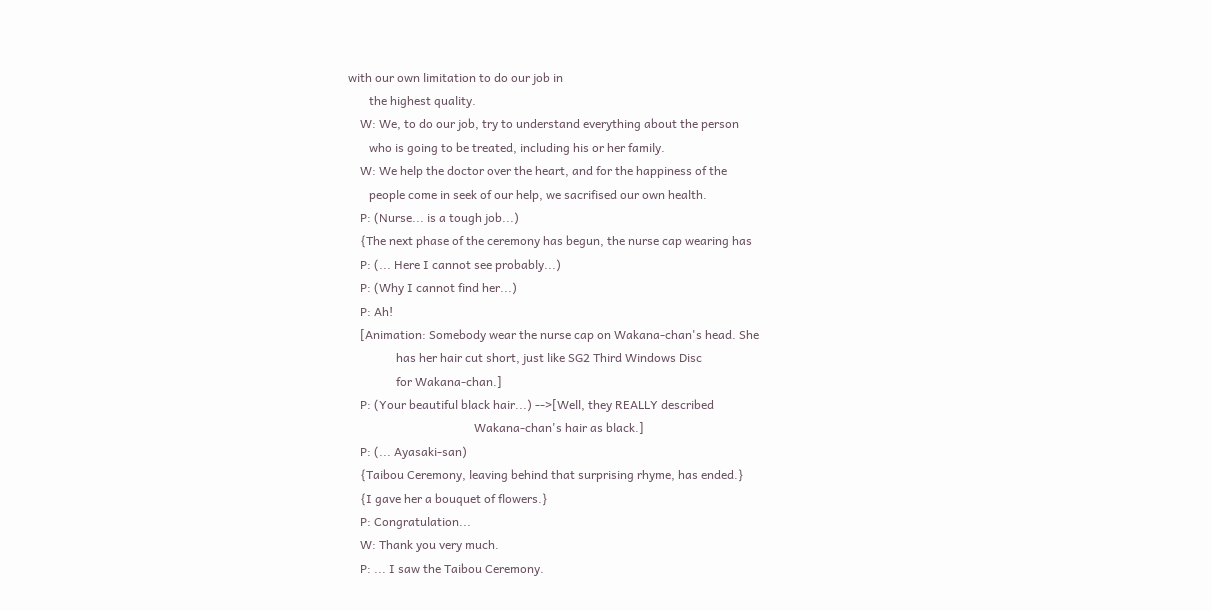with our own limitation to do our job in
       the highest quality.
    W: We, to do our job, try to understand everything about the person
       who is going to be treated, including his or her family.
    W: We help the doctor over the heart, and for the happiness of the
       people come in seek of our help, we sacrifised our own health.
    P: (Nurse... is a tough job...)
    {The next phase of the ceremony has begun, the nurse cap wearing has
    P: (... Here I cannot see probably...)
    P: (Why I cannot find her...)
    P: Ah!
    [Animation: Somebody wear the nurse cap on Wakana-chan's head. She
                has her hair cut short, just like SG2 Third Windows Disc
                for Wakana-chan.]
    P: (Your beautiful black hair...) -->[Well, they REALLY described
                                          Wakana-chan's hair as black.]
    P: (... Ayasaki-san)
    {Taibou Ceremony, leaving behind that surprising rhyme, has ended.}
    {I gave her a bouquet of flowers.}
    P: Congratulation...
    W: Thank you very much.
    P: ... I saw the Taibou Ceremony.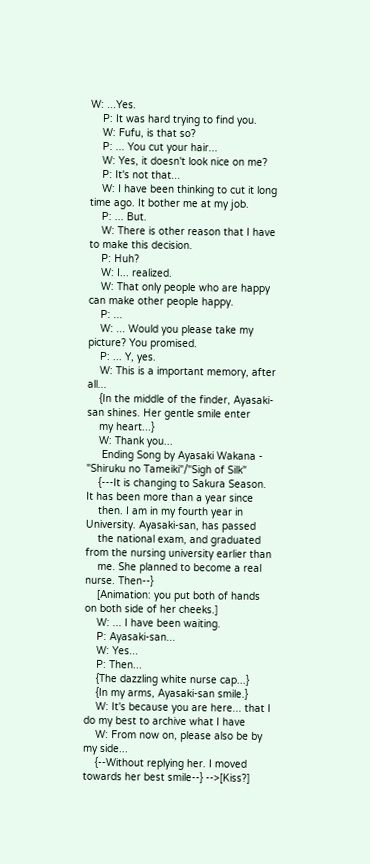W: ...Yes.
    P: It was hard trying to find you.
    W: Fufu, is that so?
    P: ... You cut your hair...
    W: Yes, it doesn't look nice on me?
    P: It's not that...
    W: I have been thinking to cut it long time ago. It bother me at my job.
    P: ... But.
    W: There is other reason that I have to make this decision.
    P: Huh?
    W: I... realized.
    W: That only people who are happy can make other people happy.
    P: ...
    W: ... Would you please take my picture? You promised.
    P: ... Y, yes.
    W: This is a important memory, after all...
    {In the middle of the finder, Ayasaki-san shines. Her gentle smile enter
    my heart...}
    W: Thank you...
     Ending Song by Ayasaki Wakana - "Shiruku no Tameiki"/"Sigh of Silk"
    {---It is changing to Sakura Season. It has been more than a year since
    then. I am in my fourth year in University. Ayasaki-san, has passed
    the national exam, and graduated from the nursing university earlier than
    me. She planned to become a real nurse. Then--}
    [Animation: you put both of hands on both side of her cheeks.]
    W: ... I have been waiting.
    P: Ayasaki-san...
    W: Yes...
    P: Then...
    {The dazzling white nurse cap...}
    {In my arms, Ayasaki-san smile.}
    W: It's because you are here... that I do my best to archive what I have
    W: From now on, please also be by my side...
    {--Without replying her. I moved towards her best smile--} -->[Kiss?]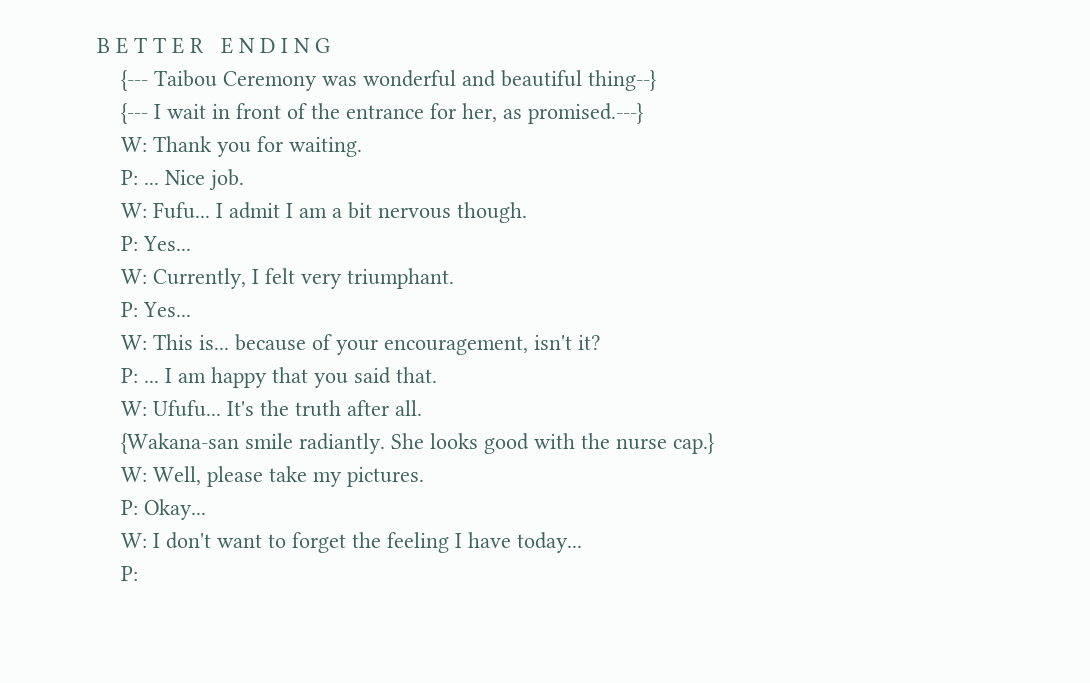B E T T E R   E N D I N G
    {--- Taibou Ceremony was wonderful and beautiful thing--}
    {--- I wait in front of the entrance for her, as promised.---}
    W: Thank you for waiting.
    P: ... Nice job.
    W: Fufu... I admit I am a bit nervous though.
    P: Yes...
    W: Currently, I felt very triumphant.
    P: Yes...
    W: This is... because of your encouragement, isn't it?
    P: ... I am happy that you said that.
    W: Ufufu... It's the truth after all.
    {Wakana-san smile radiantly. She looks good with the nurse cap.}
    W: Well, please take my pictures.
    P: Okay...
    W: I don't want to forget the feeling I have today...
    P: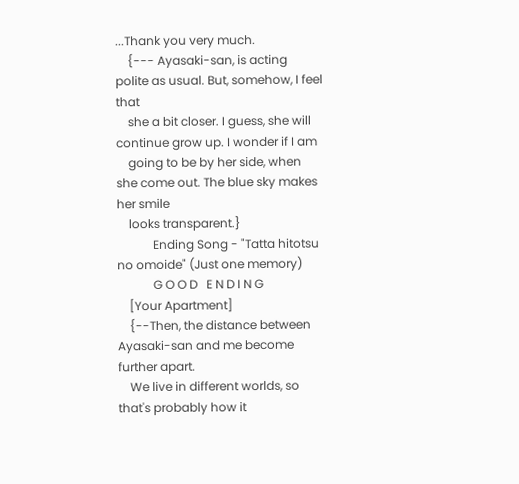...Thank you very much.
    {--- Ayasaki-san, is acting polite as usual. But, somehow, I feel that
    she a bit closer. I guess, she will continue grow up. I wonder if I am
    going to be by her side, when she come out. The blue sky makes her smile
    looks transparent.}
            Ending Song - "Tatta hitotsu no omoide" (Just one memory)
            G O O D   E N D I N G
    [Your Apartment]
    {--Then, the distance between Ayasaki-san and me become further apart.
    We live in different worlds, so that's probably how it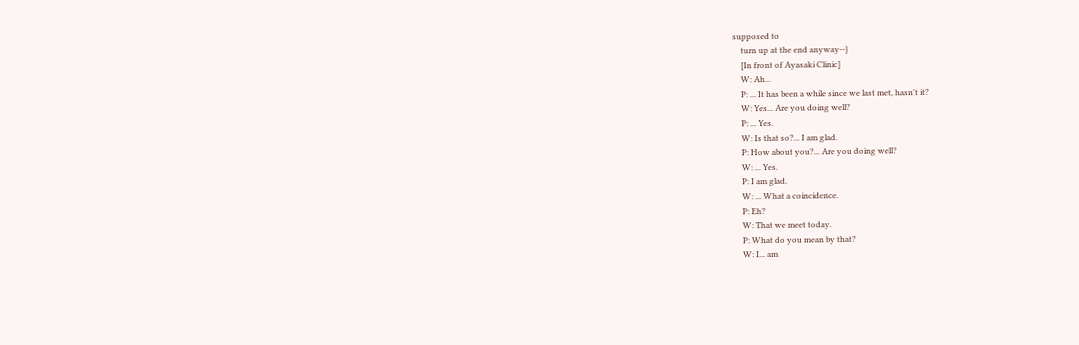supposed to
    turn up at the end anyway--}
    [In front of Ayasaki Clinic]
    W: Ah...
    P: ... It has been a while since we last met, hasn't it?
    W: Yes... Are you doing well?
    P: ... Yes.
    W: Is that so?... I am glad.
    P: How about you?... Are you doing well?
    W: ... Yes.
    P: I am glad.
    W: ... What a coincidence.
    P: Eh?
    W: That we meet today.
    P: What do you mean by that?
    W: I... am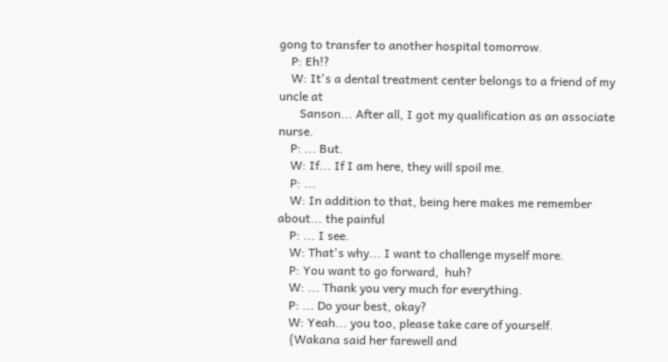gong to transfer to another hospital tomorrow.
    P: Eh!?
    W: It's a dental treatment center belongs to a friend of my uncle at
       Sanson... After all, I got my qualification as an associate nurse.
    P: ... But.
    W: If... If I am here, they will spoil me.
    P: ...
    W: In addition to that, being here makes me remember about... the painful
    P: ... I see.
    W: That's why... I want to challenge myself more.
    P: You want to go forward,  huh?
    W: ... Thank you very much for everything.
    P: ... Do your best, okay?
    W: Yeah... you too, please take care of yourself.
    {Wakana said her farewell and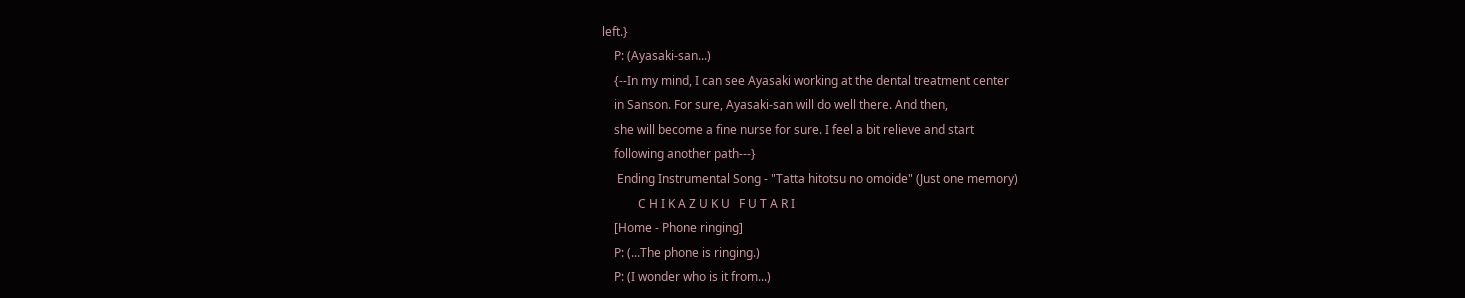left.}
    P: (Ayasaki-san...)
    {--In my mind, I can see Ayasaki working at the dental treatment center
    in Sanson. For sure, Ayasaki-san will do well there. And then,
    she will become a fine nurse for sure. I feel a bit relieve and start
    following another path---}
     Ending Instrumental Song - "Tatta hitotsu no omoide" (Just one memory)
            C H I K A Z U K U   F U T A R I
    [Home - Phone ringing]
    P: (...The phone is ringing.)
    P: (I wonder who is it from...)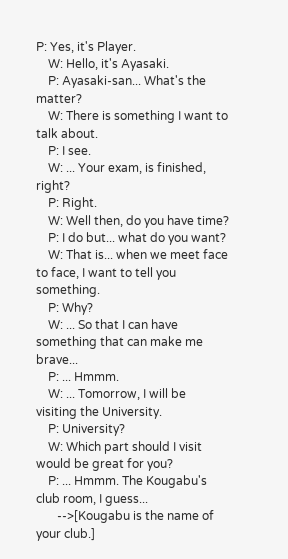P: Yes, it's Player.
    W: Hello, it's Ayasaki.
    P: Ayasaki-san... What's the matter?
    W: There is something I want to talk about.
    P: I see.
    W: ... Your exam, is finished, right?
    P: Right.
    W: Well then, do you have time?
    P: I do but... what do you want?
    W: That is... when we meet face to face, I want to tell you something.
    P: Why?
    W: ... So that I can have something that can make me brave...
    P: ... Hmmm.
    W: ... Tomorrow, I will be visiting the University.
    P: University?
    W: Which part should I visit would be great for you?
    P: ... Hmmm. The Kougabu's club room, I guess...
       -->[Kougabu is the name of your club.]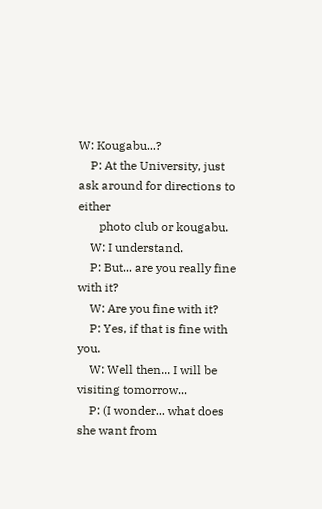W: Kougabu...?
    P: At the University, just ask around for directions to either
       photo club or kougabu.
    W: I understand.
    P: But... are you really fine with it?
    W: Are you fine with it?
    P: Yes, if that is fine with you.
    W: Well then... I will be visiting tomorrow...
    P: (I wonder... what does she want from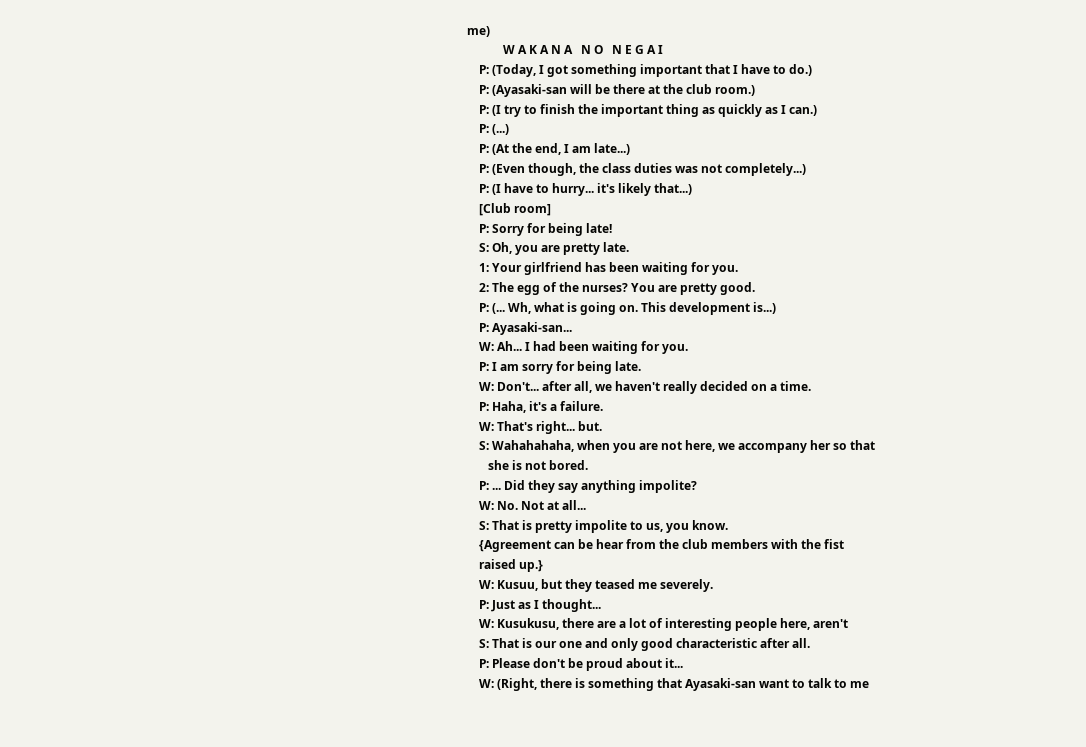me)
            W A K A N A   N O   N E G A I
    P: (Today, I got something important that I have to do.)
    P: (Ayasaki-san will be there at the club room.)
    P: (I try to finish the important thing as quickly as I can.)
    P: (...)
    P: (At the end, I am late...)
    P: (Even though, the class duties was not completely...)
    P: (I have to hurry... it's likely that...)
    [Club room]
    P: Sorry for being late!
    S: Oh, you are pretty late.
    1: Your girlfriend has been waiting for you.
    2: The egg of the nurses? You are pretty good.
    P: (... Wh, what is going on. This development is...)
    P: Ayasaki-san...
    W: Ah... I had been waiting for you.
    P: I am sorry for being late.
    W: Don't... after all, we haven't really decided on a time.
    P: Haha, it's a failure.
    W: That's right... but.
    S: Wahahahaha, when you are not here, we accompany her so that
       she is not bored.
    P: ... Did they say anything impolite?
    W: No. Not at all...
    S: That is pretty impolite to us, you know.
    {Agreement can be hear from the club members with the fist
    raised up.}
    W: Kusuu, but they teased me severely.
    P: Just as I thought...
    W: Kusukusu, there are a lot of interesting people here, aren't
    S: That is our one and only good characteristic after all.
    P: Please don't be proud about it...
    W: (Right, there is something that Ayasaki-san want to talk to me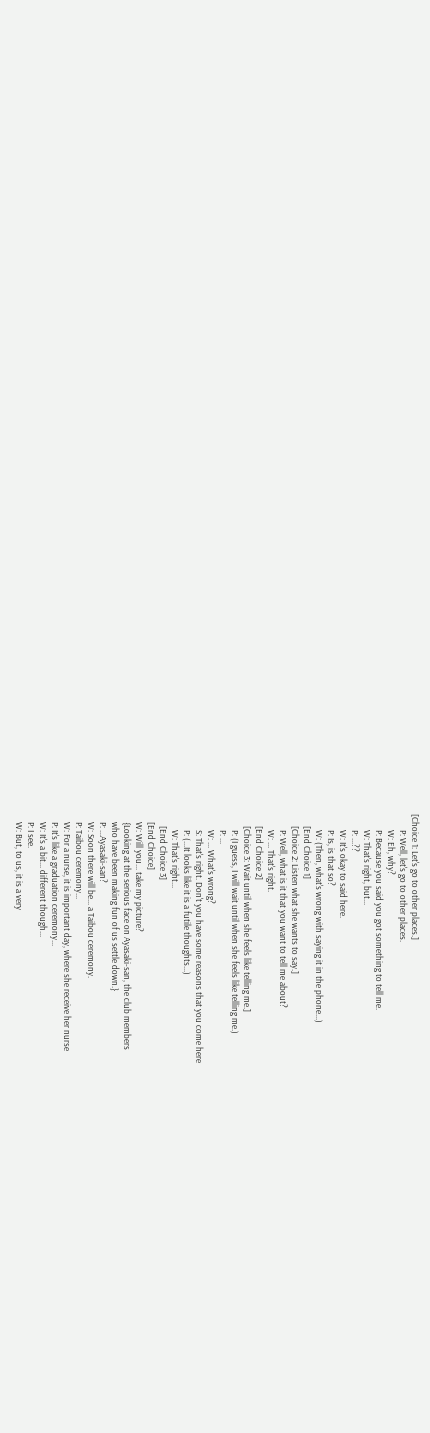[Choice 1: Let's go to other places.]
        P: Well, let's go to other places.
        W: Eh, why?
        P: Because you said you got something to tell me.
        W: That's right, but...
        P: ...??
        W: It's okay to said here.
        P: Is, is that so?
        W: (Then, what's wrong with saying it in the phone...)
      [End Choice 1]
      [Choice 2: Listen what she wants to say.]
        P: Well, what is it that you want to tell me about?
        W: ... That's right.
      [End Choice 2]
      [Choice 3: Wait until when she feels like telling me.]
        P: (I guess, I will wait until when she feels like telling me.)
        P: ...
        W: ... What's wrong?
        S: That's right. Don't you have some reasons that you come here
        P: (...It looks like it is a futile thoughts...)
        W: That's right...
      [End Choice 3]
    [End Choice]
    W: Will you... take my picture?
    {Looking at the serious face on Ayasaki-san, the club members
    who have been making fun of us settle down.}
    P: ...Ayasaki-san?
    W: Soon there will be... a Taibou ceremony.
    P: Taibou ceremony...
    W: For a nurse, it is important day, where she receive her nurse
    P: It's like a graduation ceremony...
    W: It's a bit... different though...
    P: I see.
    W: But, to us, it is a very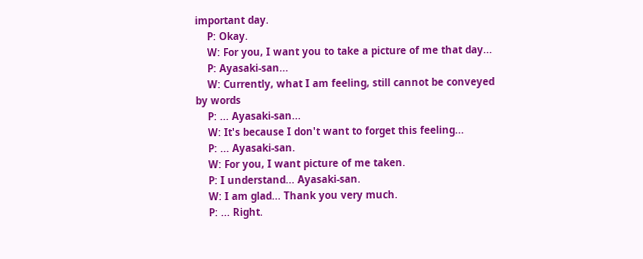important day.
    P: Okay.
    W: For you, I want you to take a picture of me that day...
    P: Ayasaki-san...
    W: Currently, what I am feeling, still cannot be conveyed by words
    P: ... Ayasaki-san...
    W: It's because I don't want to forget this feeling...
    P: ... Ayasaki-san.
    W: For you, I want picture of me taken.
    P: I understand... Ayasaki-san.
    W: I am glad... Thank you very much.
    P: ... Right.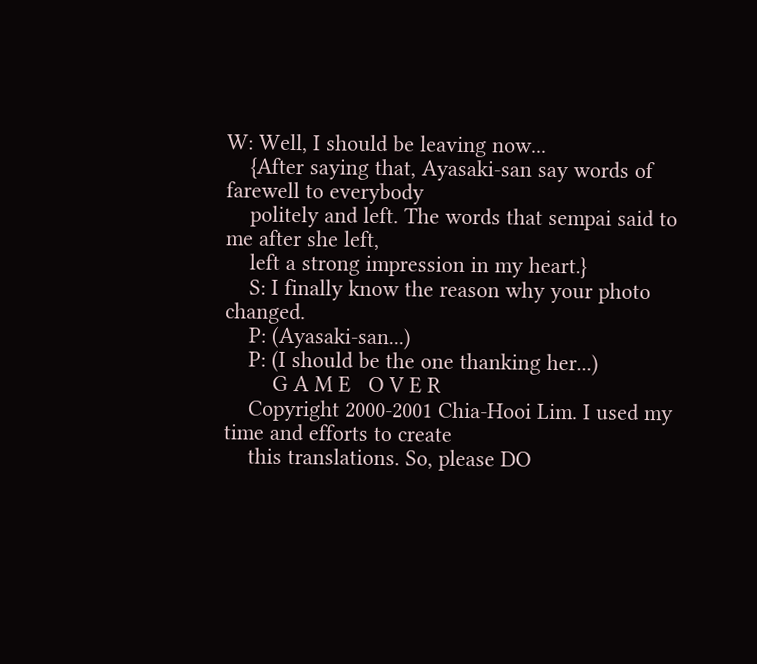W: Well, I should be leaving now...
    {After saying that, Ayasaki-san say words of farewell to everybody
    politely and left. The words that sempai said to me after she left,
    left a strong impression in my heart.}
    S: I finally know the reason why your photo changed.
    P: (Ayasaki-san...)
    P: (I should be the one thanking her...)
        G A M E   O V E R
    Copyright 2000-2001 Chia-Hooi Lim. I used my time and efforts to create
    this translations. So, please DO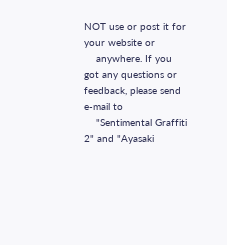NOT use or post it for your website or
    anywhere. If you got any questions or feedback, please send e-mail to
    "Sentimental Graffiti 2" and "Ayasaki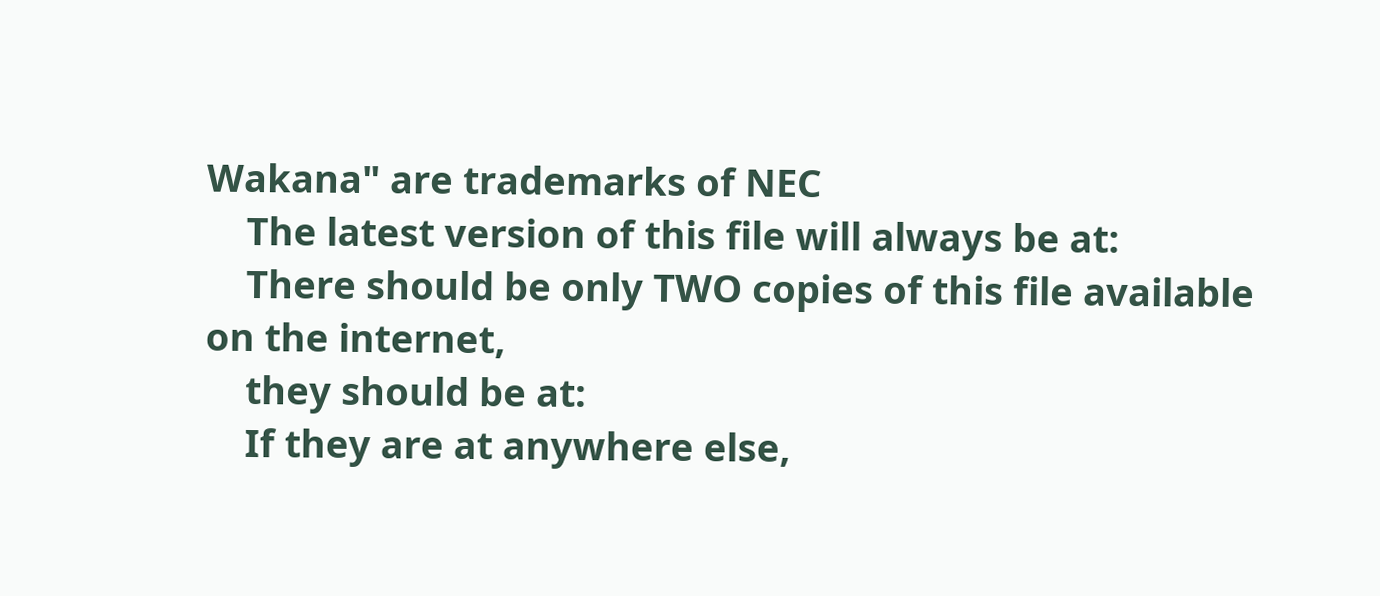Wakana" are trademarks of NEC
    The latest version of this file will always be at:
    There should be only TWO copies of this file available on the internet,
    they should be at:
    If they are at anywhere else,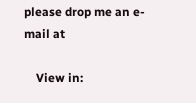please drop me an e-mail at

    View in: